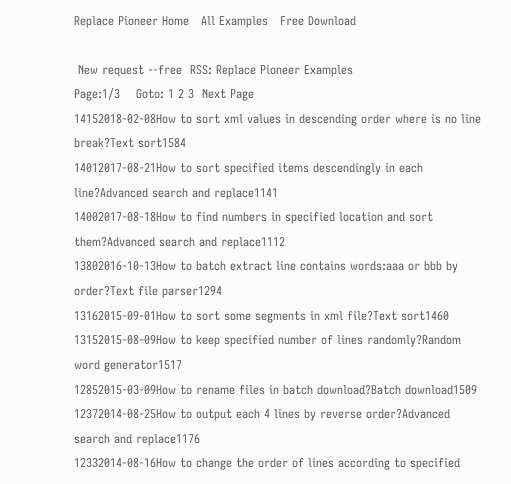Replace Pioneer Home   All Examples   Free Download

 New request --free  RSS: Replace Pioneer Examples
Page:1/3    Goto: 1 2 3  Next Page
14152018-02-08How to sort xml values in descending order where is no line break?Text sort1584
14012017-08-21How to sort specified items descendingly in each line?Advanced search and replace1141
14002017-08-18How to find numbers in specified location and sort them?Advanced search and replace1112
13802016-10-13How to batch extract line contains words:aaa or bbb by order?Text file parser1294
13162015-09-01How to sort some segments in xml file?Text sort1460
13152015-08-09How to keep specified number of lines randomly?Random word generator1517
12852015-03-09How to rename files in batch download?Batch download1509
12372014-08-25How to output each 4 lines by reverse order?Advanced search and replace1176
12332014-08-16How to change the order of lines according to specified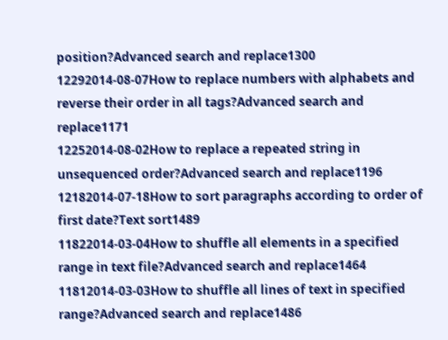position?Advanced search and replace1300
12292014-08-07How to replace numbers with alphabets and reverse their order in all tags?Advanced search and replace1171
12252014-08-02How to replace a repeated string in unsequenced order?Advanced search and replace1196
12182014-07-18How to sort paragraphs according to order of first date?Text sort1489
11822014-03-04How to shuffle all elements in a specified range in text file?Advanced search and replace1464
11812014-03-03How to shuffle all lines of text in specified range?Advanced search and replace1486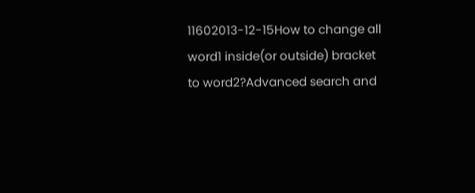11602013-12-15How to change all word1 inside(or outside) bracket to word2?Advanced search and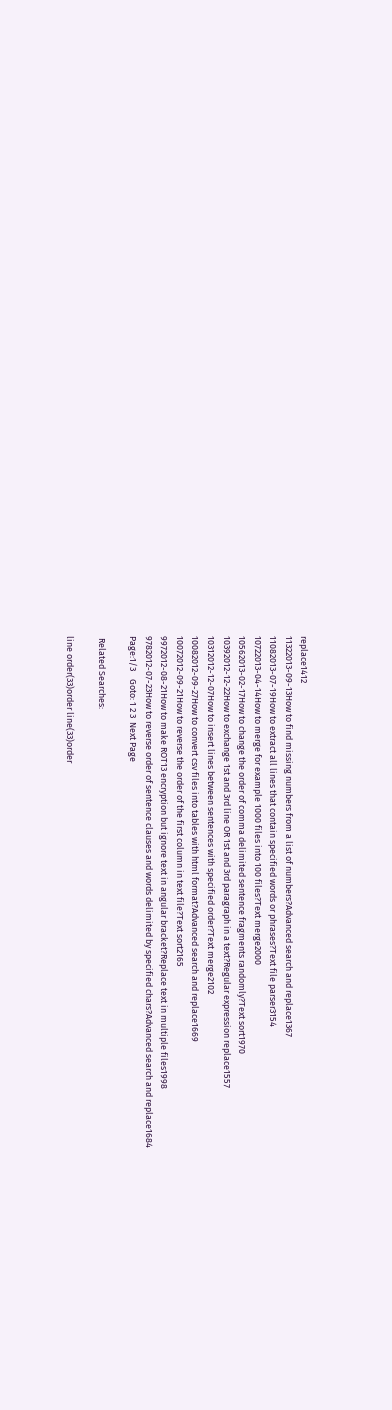replace1412
11322013-09-13How to find missing numbers from a list of numbers?Advanced search and replace1367
11082013-07-19How to extract all lines that contain specified words or phrases?Text file parser3154
10722013-04-14How to merge for example 1000 files into 100 files?Text merge2000
10562013-02-17How to change the order of comma delimited sentence fragments randomly?Text sort1970
10392012-12-22How to exchange 1st and 3rd line OR 1st and 3rd paragraph in a text?Regular expression replace1557
10312012-12-07How to insert lines between sentences with specified order?Text merge2102
10082012-09-27How to convert csv files into tables with html format?Advanced search and replace1669
10072012-09-21How to reverse the order of the first column in text file?Text sort2165
9972012-08-21How to make ROT13 encryption but ignore text in angular bracket?Replace text in multiple files1998
9782012-07-23How to reverse order of sentence clauses and words delimited by specified chars?Advanced search and replace1684
Page:1/3    Goto: 1 2 3  Next Page

 Related Searches:

line order(33)order line(33)order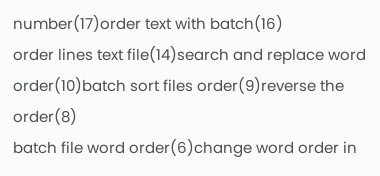number(17)order text with batch(16)
order lines text file(14)search and replace word order(10)batch sort files order(9)reverse the order(8)
batch file word order(6)change word order in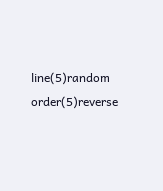line(5)random order(5)reverse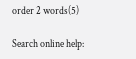order 2 words(5)

Search online help: